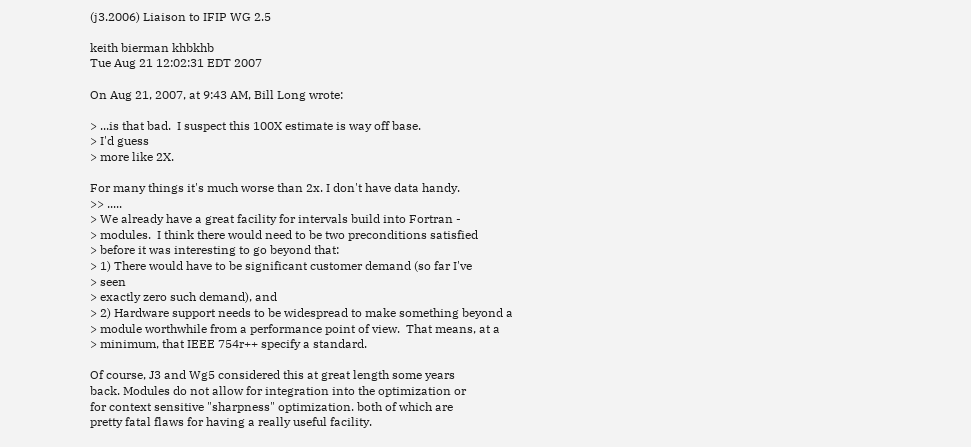(j3.2006) Liaison to IFIP WG 2.5

keith bierman khbkhb
Tue Aug 21 12:02:31 EDT 2007

On Aug 21, 2007, at 9:43 AM, Bill Long wrote:

> ...is that bad.  I suspect this 100X estimate is way off base.
> I'd guess
> more like 2X.

For many things it's much worse than 2x. I don't have data handy.
>> .....
> We already have a great facility for intervals build into Fortran -
> modules.  I think there would need to be two preconditions satisfied
> before it was interesting to go beyond that:
> 1) There would have to be significant customer demand (so far I've
> seen
> exactly zero such demand), and
> 2) Hardware support needs to be widespread to make something beyond a
> module worthwhile from a performance point of view.  That means, at a
> minimum, that IEEE 754r++ specify a standard.

Of course, J3 and Wg5 considered this at great length some years
back. Modules do not allow for integration into the optimization or
for context sensitive "sharpness" optimization. both of which are
pretty fatal flaws for having a really useful facility.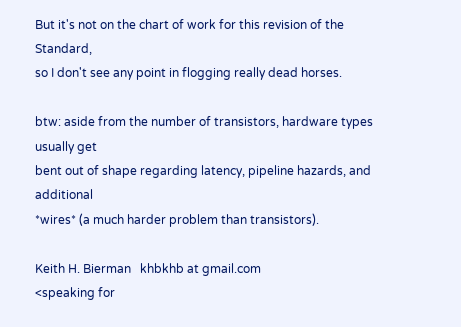But it's not on the chart of work for this revision of the Standard,
so I don't see any point in flogging really dead horses.

btw: aside from the number of transistors, hardware types usually get
bent out of shape regarding latency, pipeline hazards, and additional
*wires* (a much harder problem than transistors).

Keith H. Bierman   khbkhb at gmail.com
<speaking for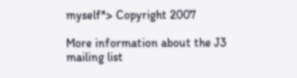myself*> Copyright 2007

More information about the J3 mailing list